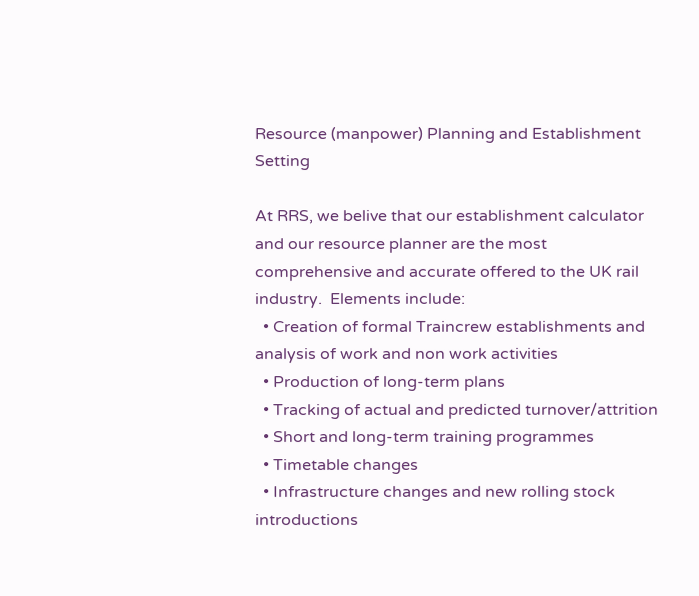Resource (manpower) Planning and Establishment Setting

At RRS, we belive that our establishment calculator and our resource planner are the most comprehensive and accurate offered to the UK rail industry.  Elements include:
  • Creation of formal Traincrew establishments and analysis of work and non work activities
  • Production of long-term plans
  • Tracking of actual and predicted turnover/attrition
  • Short and long-term training programmes
  • Timetable changes
  • Infrastructure changes and new rolling stock introductions